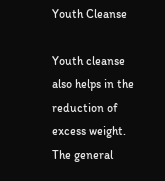Youth Cleanse

Youth cleanse also helps in the reduction of excess weight. The general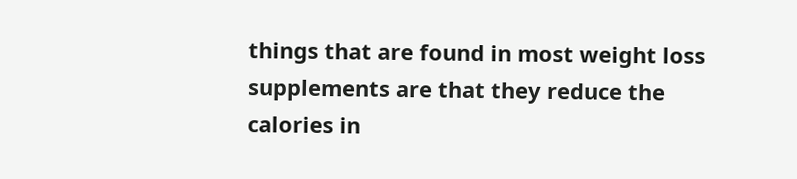things that are found in most weight loss supplements are that they reduce the calories in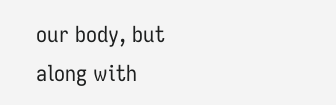our body, but along with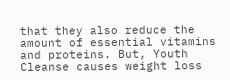that they also reduce the amount of essential vitamins and proteins. But, Youth Cleanse causes weight loss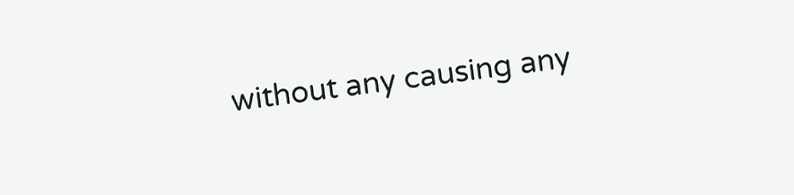without any causing any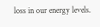loss in our energy levels.